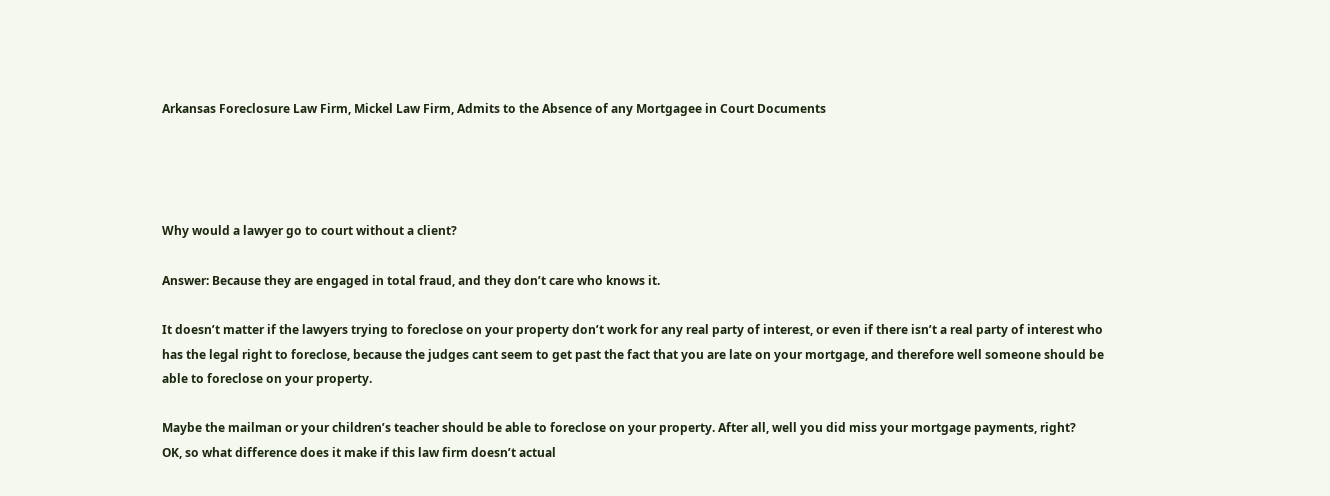Arkansas Foreclosure Law Firm, Mickel Law Firm, Admits to the Absence of any Mortgagee in Court Documents




Why would a lawyer go to court without a client?

Answer: Because they are engaged in total fraud, and they don’t care who knows it.

It doesn’t matter if the lawyers trying to foreclose on your property don’t work for any real party of interest, or even if there isn’t a real party of interest who has the legal right to foreclose, because the judges cant seem to get past the fact that you are late on your mortgage, and therefore well someone should be able to foreclose on your property.

Maybe the mailman or your children’s teacher should be able to foreclose on your property. After all, well you did miss your mortgage payments, right?
OK, so what difference does it make if this law firm doesn’t actual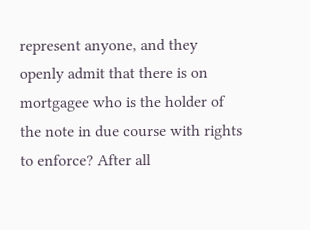represent anyone, and they openly admit that there is on mortgagee who is the holder of the note in due course with rights to enforce? After all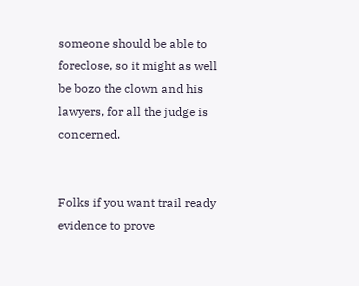someone should be able to foreclose, so it might as well be bozo the clown and his lawyers, for all the judge is concerned.


Folks if you want trail ready evidence to prove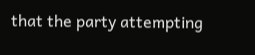that the party attempting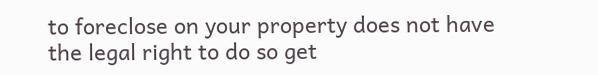to foreclose on your property does not have the legal right to do so get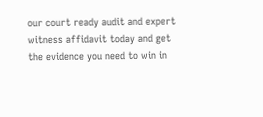our court ready audit and expert witness affidavit today and get the evidence you need to win in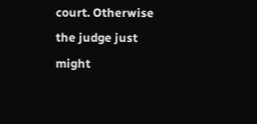court. Otherwise the judge just might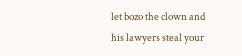let bozo the clown and his lawyers steal your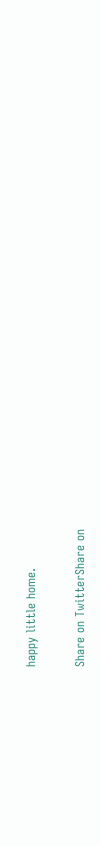happy little home.

Share on TwitterShare on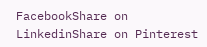FacebookShare on LinkedinShare on Pinterest